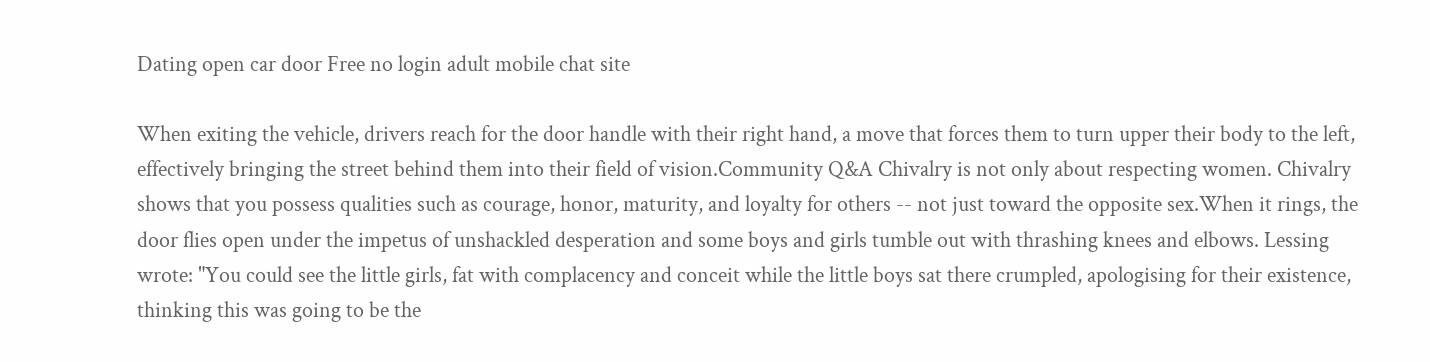Dating open car door Free no login adult mobile chat site

When exiting the vehicle, drivers reach for the door handle with their right hand, a move that forces them to turn upper their body to the left, effectively bringing the street behind them into their field of vision.Community Q&A Chivalry is not only about respecting women. Chivalry shows that you possess qualities such as courage, honor, maturity, and loyalty for others -- not just toward the opposite sex.When it rings, the door flies open under the impetus of unshackled desperation and some boys and girls tumble out with thrashing knees and elbows. Lessing wrote: "You could see the little girls, fat with complacency and conceit while the little boys sat there crumpled, apologising for their existence, thinking this was going to be the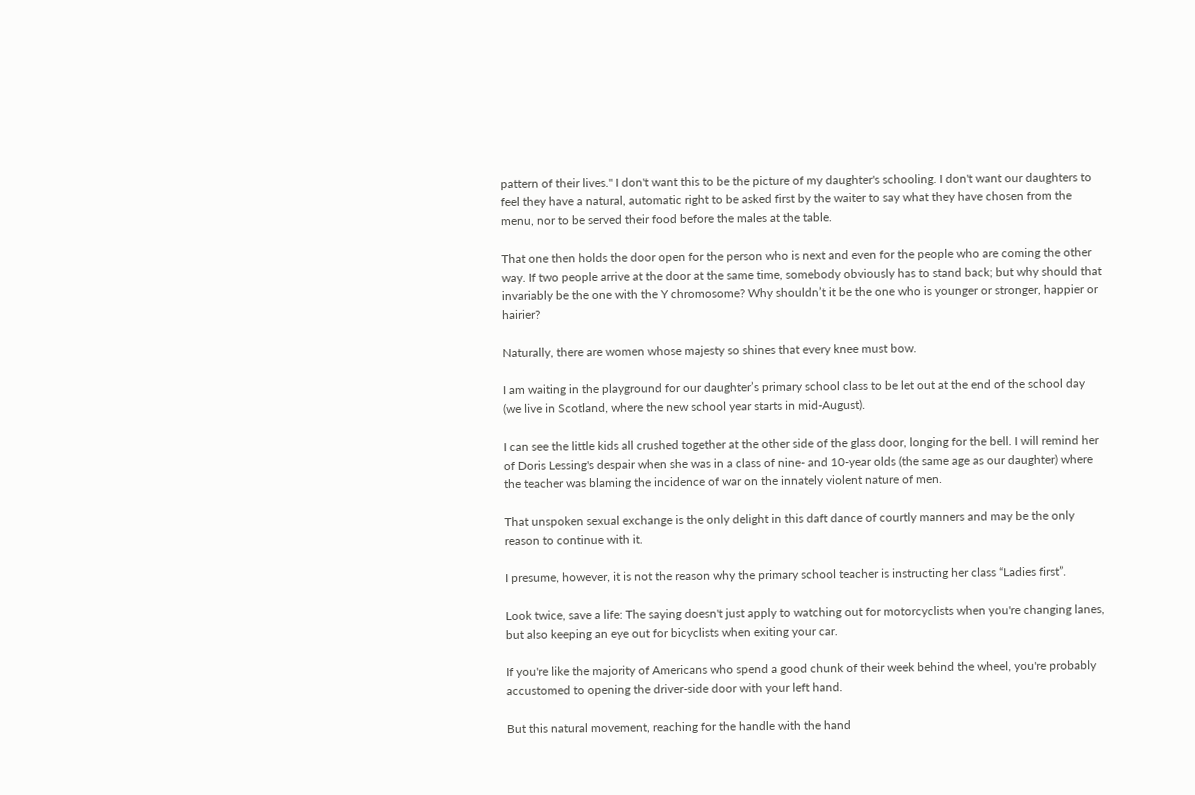pattern of their lives." I don't want this to be the picture of my daughter's schooling. I don't want our daughters to feel they have a natural, automatic right to be asked first by the waiter to say what they have chosen from the menu, nor to be served their food before the males at the table.

That one then holds the door open for the person who is next and even for the people who are coming the other way. If two people arrive at the door at the same time, somebody obviously has to stand back; but why should that invariably be the one with the Y chromosome? Why shouldn’t it be the one who is younger or stronger, happier or hairier?

Naturally, there are women whose majesty so shines that every knee must bow.

I am waiting in the playground for our daughter’s primary school class to be let out at the end of the school day (we live in Scotland, where the new school year starts in mid-August).

I can see the little kids all crushed together at the other side of the glass door, longing for the bell. I will remind her of Doris Lessing's despair when she was in a class of nine- and 10-year olds (the same age as our daughter) where the teacher was blaming the incidence of war on the innately violent nature of men.

That unspoken sexual exchange is the only delight in this daft dance of courtly manners and may be the only reason to continue with it.

I presume, however, it is not the reason why the primary school teacher is instructing her class “Ladies first”.

Look twice, save a life: The saying doesn't just apply to watching out for motorcyclists when you're changing lanes, but also keeping an eye out for bicyclists when exiting your car.

If you're like the majority of Americans who spend a good chunk of their week behind the wheel, you're probably accustomed to opening the driver-side door with your left hand.

But this natural movement, reaching for the handle with the hand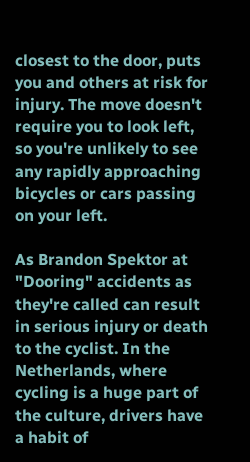closest to the door, puts you and others at risk for injury. The move doesn't require you to look left, so you're unlikely to see any rapidly approaching bicycles or cars passing on your left.

As Brandon Spektor at "Dooring" accidents as they're called can result in serious injury or death to the cyclist. In the Netherlands, where cycling is a huge part of the culture, drivers have a habit of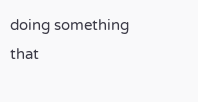doing something that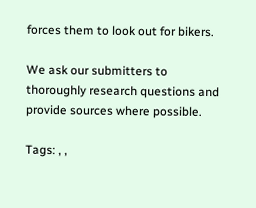forces them to look out for bikers.

We ask our submitters to thoroughly research questions and provide sources where possible.

Tags: , ,